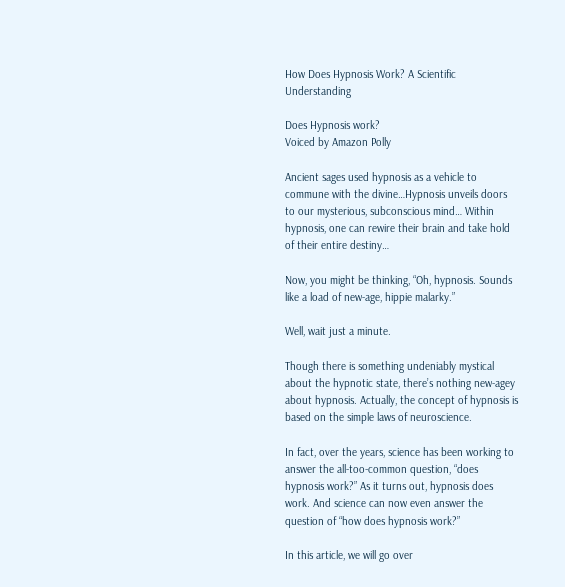How Does Hypnosis Work? A Scientific Understanding

Does Hypnosis work?
Voiced by Amazon Polly

Ancient sages used hypnosis as a vehicle to commune with the divine…Hypnosis unveils doors to our mysterious, subconscious mind… Within hypnosis, one can rewire their brain and take hold of their entire destiny…

Now, you might be thinking, “Oh, hypnosis. Sounds like a load of new-age, hippie malarky.”

Well, wait just a minute.

Though there is something undeniably mystical about the hypnotic state, there’s nothing new-agey about hypnosis. Actually, the concept of hypnosis is based on the simple laws of neuroscience.

In fact, over the years, science has been working to answer the all-too-common question, “does hypnosis work?” As it turns out, hypnosis does work. And science can now even answer the question of “how does hypnosis work?”

In this article, we will go over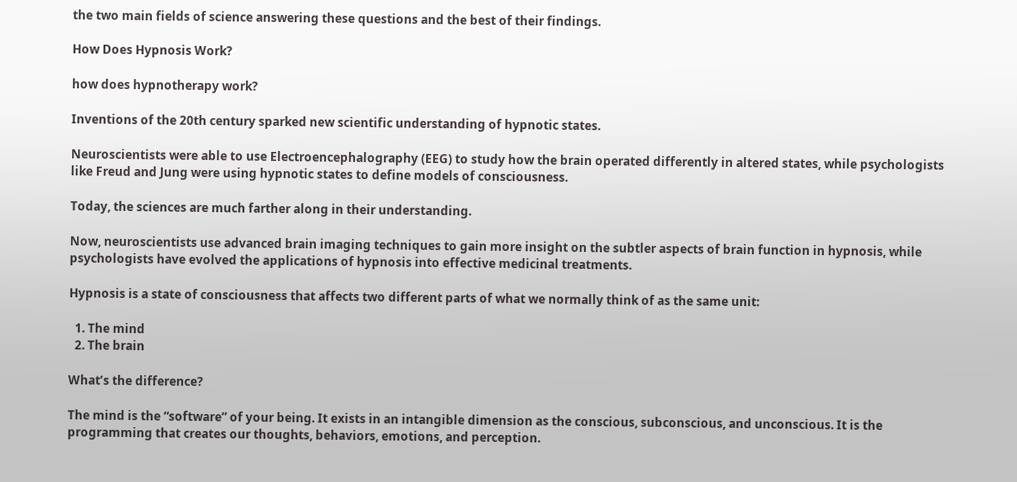the two main fields of science answering these questions and the best of their findings.

How Does Hypnosis Work?

how does hypnotherapy work?

Inventions of the 20th century sparked new scientific understanding of hypnotic states.

Neuroscientists were able to use Electroencephalography (EEG) to study how the brain operated differently in altered states, while psychologists like Freud and Jung were using hypnotic states to define models of consciousness.

Today, the sciences are much farther along in their understanding.

Now, neuroscientists use advanced brain imaging techniques to gain more insight on the subtler aspects of brain function in hypnosis, while psychologists have evolved the applications of hypnosis into effective medicinal treatments.

Hypnosis is a state of consciousness that affects two different parts of what we normally think of as the same unit:

  1. The mind
  2. The brain

What’s the difference?

The mind is the “software” of your being. It exists in an intangible dimension as the conscious, subconscious, and unconscious. It is the programming that creates our thoughts, behaviors, emotions, and perception.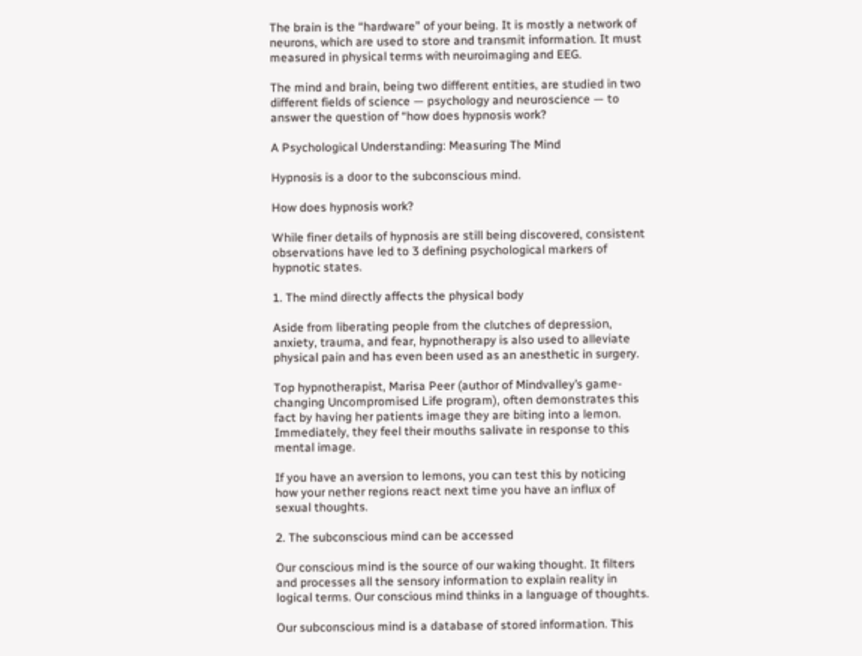The brain is the “hardware” of your being. It is mostly a network of neurons, which are used to store and transmit information. It must measured in physical terms with neuroimaging and EEG.

The mind and brain, being two different entities, are studied in two different fields of science — psychology and neuroscience — to answer the question of “how does hypnosis work?

A Psychological Understanding: Measuring The Mind

Hypnosis is a door to the subconscious mind.

How does hypnosis work?

While finer details of hypnosis are still being discovered, consistent observations have led to 3 defining psychological markers of hypnotic states.

1. The mind directly affects the physical body

Aside from liberating people from the clutches of depression, anxiety, trauma, and fear, hypnotherapy is also used to alleviate physical pain and has even been used as an anesthetic in surgery.

Top hypnotherapist, Marisa Peer (author of Mindvalley’s game-changing Uncompromised Life program), often demonstrates this fact by having her patients image they are biting into a lemon. Immediately, they feel their mouths salivate in response to this mental image.

If you have an aversion to lemons, you can test this by noticing how your nether regions react next time you have an influx of sexual thoughts.

2. The subconscious mind can be accessed

Our conscious mind is the source of our waking thought. It filters and processes all the sensory information to explain reality in logical terms. Our conscious mind thinks in a language of thoughts.

Our subconscious mind is a database of stored information. This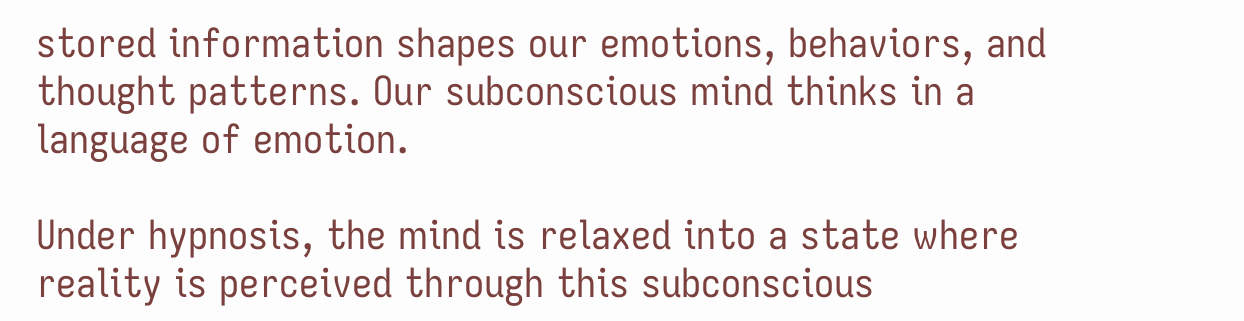stored information shapes our emotions, behaviors, and thought patterns. Our subconscious mind thinks in a language of emotion.

Under hypnosis, the mind is relaxed into a state where reality is perceived through this subconscious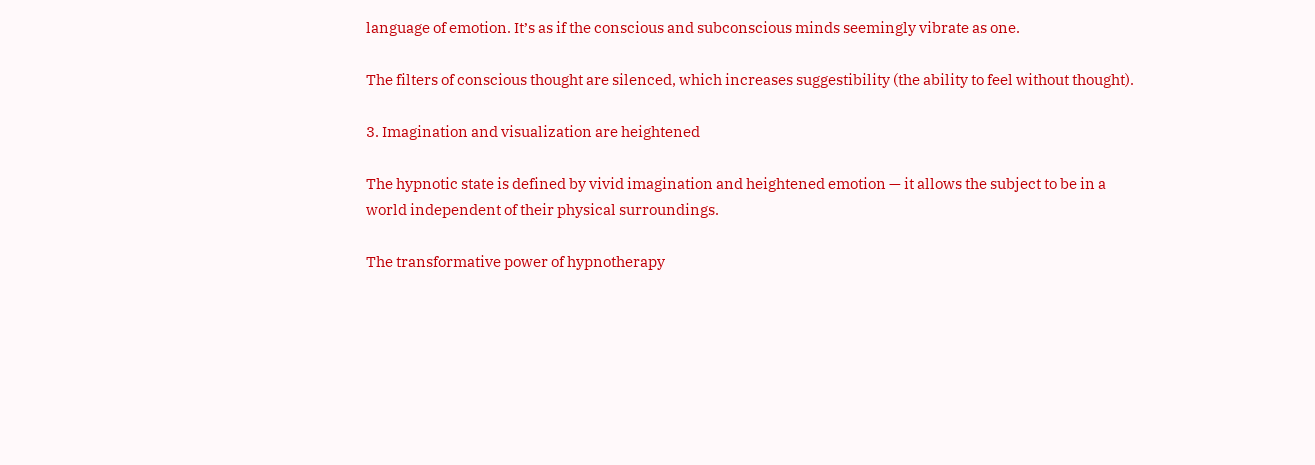language of emotion. It’s as if the conscious and subconscious minds seemingly vibrate as one.

The filters of conscious thought are silenced, which increases suggestibility (the ability to feel without thought).

3. Imagination and visualization are heightened

The hypnotic state is defined by vivid imagination and heightened emotion — it allows the subject to be in a world independent of their physical surroundings.

The transformative power of hypnotherapy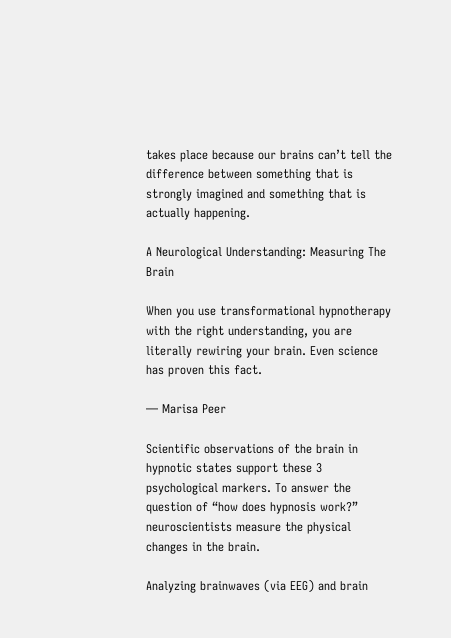takes place because our brains can’t tell the difference between something that is strongly imagined and something that is actually happening.

A Neurological Understanding: Measuring The Brain

When you use transformational hypnotherapy with the right understanding, you are literally rewiring your brain. Even science has proven this fact.

— Marisa Peer

Scientific observations of the brain in hypnotic states support these 3 psychological markers. To answer the question of “how does hypnosis work?” neuroscientists measure the physical changes in the brain.

Analyzing brainwaves (via EEG) and brain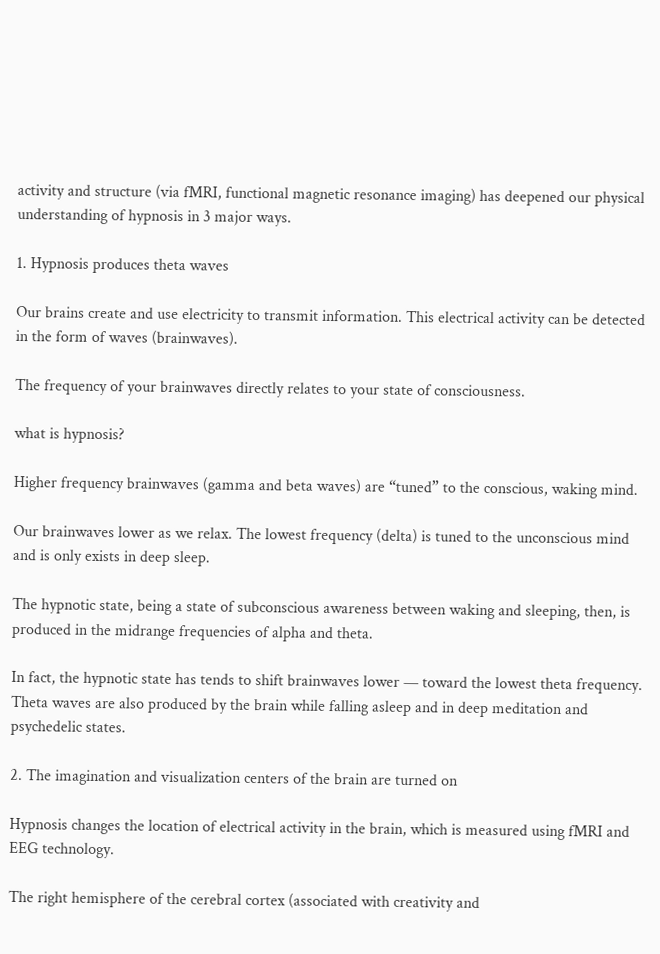activity and structure (via fMRI, functional magnetic resonance imaging) has deepened our physical understanding of hypnosis in 3 major ways.

1. Hypnosis produces theta waves

Our brains create and use electricity to transmit information. This electrical activity can be detected in the form of waves (brainwaves).

The frequency of your brainwaves directly relates to your state of consciousness.

what is hypnosis?

Higher frequency brainwaves (gamma and beta waves) are “tuned” to the conscious, waking mind.

Our brainwaves lower as we relax. The lowest frequency (delta) is tuned to the unconscious mind and is only exists in deep sleep.

The hypnotic state, being a state of subconscious awareness between waking and sleeping, then, is produced in the midrange frequencies of alpha and theta.

In fact, the hypnotic state has tends to shift brainwaves lower — toward the lowest theta frequency. Theta waves are also produced by the brain while falling asleep and in deep meditation and psychedelic states.

2. The imagination and visualization centers of the brain are turned on

Hypnosis changes the location of electrical activity in the brain, which is measured using fMRI and EEG technology.

The right hemisphere of the cerebral cortex (associated with creativity and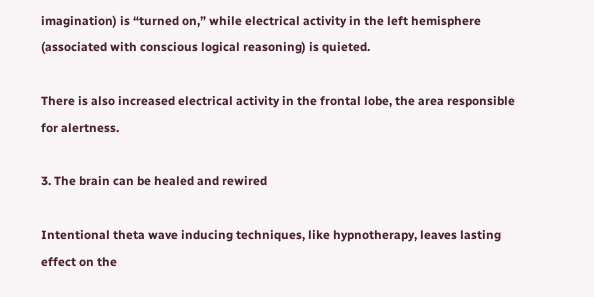imagination) is “turned on,” while electrical activity in the left hemisphere (associated with conscious logical reasoning) is quieted.

There is also increased electrical activity in the frontal lobe, the area responsible for alertness.

3. The brain can be healed and rewired

Intentional theta wave inducing techniques, like hypnotherapy, leaves lasting effect on the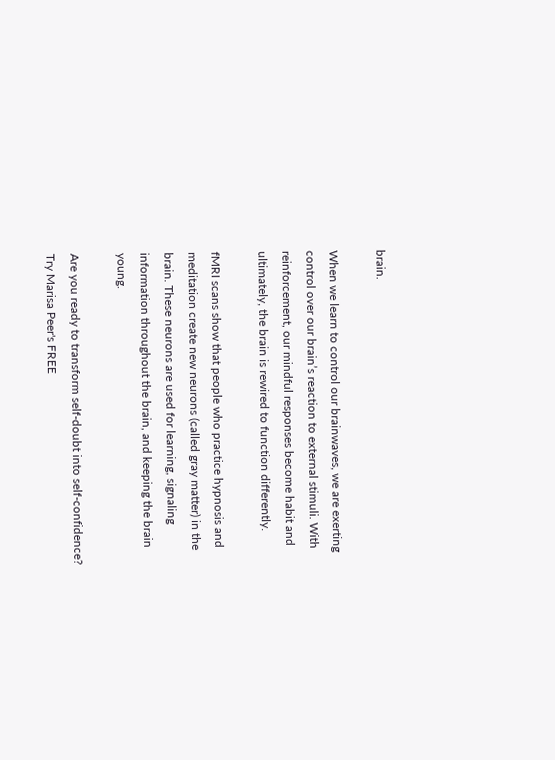brain.

When we learn to control our brainwaves, we are exerting control over our brain’s reaction to external stimuli. With reinforcement, our mindful responses become habit and ultimately, the brain is rewired to function differently.

fMRI scans show that people who practice hypnosis and meditation create new neurons (called gray matter) in the brain. These neurons are used for learning, signaling information throughout the brain, and keeping the brain young.

Are you ready to transform self-doubt into self-confidence? Try Marisa Peer's FREE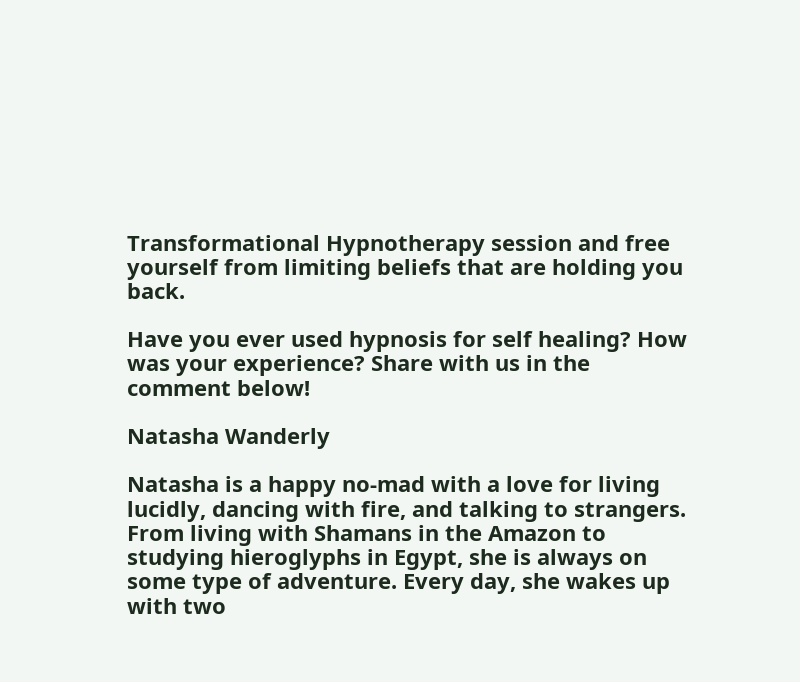Transformational Hypnotherapy session and free yourself from limiting beliefs that are holding you back.

Have you ever used hypnosis for self healing? How was your experience? Share with us in the comment below!

Natasha Wanderly

Natasha is a happy no-mad with a love for living lucidly, dancing with fire, and talking to strangers. From living with Shamans in the Amazon to studying hieroglyphs in Egypt, she is always on some type of adventure. Every day, she wakes up with two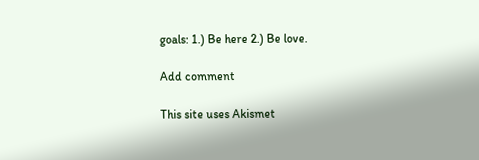goals: 1.) Be here 2.) Be love.

Add comment

This site uses Akismet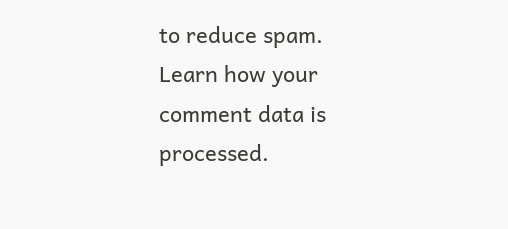to reduce spam. Learn how your comment data is processed.